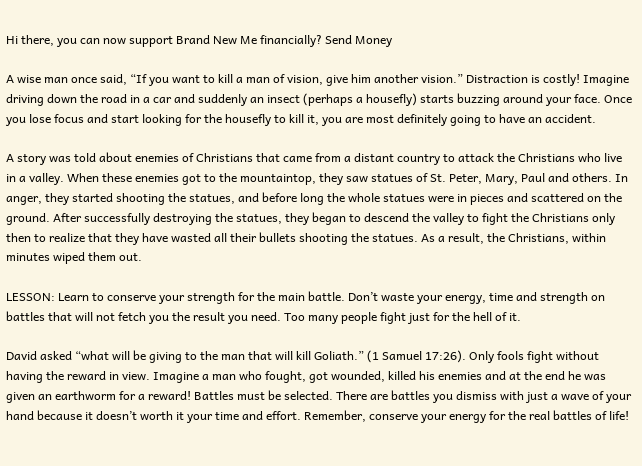Hi there, you can now support Brand New Me financially? Send Money

A wise man once said, “If you want to kill a man of vision, give him another vision.” Distraction is costly! Imagine driving down the road in a car and suddenly an insect (perhaps a housefly) starts buzzing around your face. Once you lose focus and start looking for the housefly to kill it, you are most definitely going to have an accident.

A story was told about enemies of Christians that came from a distant country to attack the Christians who live in a valley. When these enemies got to the mountaintop, they saw statues of St. Peter, Mary, Paul and others. In anger, they started shooting the statues, and before long the whole statues were in pieces and scattered on the ground. After successfully destroying the statues, they began to descend the valley to fight the Christians only then to realize that they have wasted all their bullets shooting the statues. As a result, the Christians, within minutes wiped them out.

LESSON: Learn to conserve your strength for the main battle. Don’t waste your energy, time and strength on battles that will not fetch you the result you need. Too many people fight just for the hell of it.

David asked “what will be giving to the man that will kill Goliath.” (1 Samuel 17:26). Only fools fight without having the reward in view. Imagine a man who fought, got wounded, killed his enemies and at the end he was given an earthworm for a reward! Battles must be selected. There are battles you dismiss with just a wave of your hand because it doesn’t worth it your time and effort. Remember, conserve your energy for the real battles of life!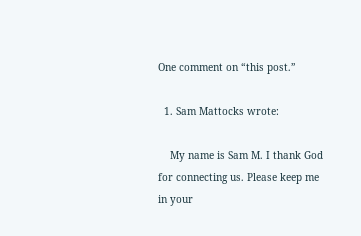One comment on “this post.”

  1. Sam Mattocks wrote:

    My name is Sam M. I thank God for connecting us. Please keep me in your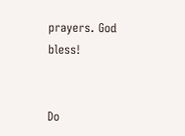prayers. God bless!


Do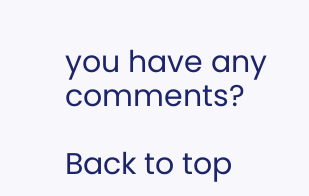you have any comments?

Back to top